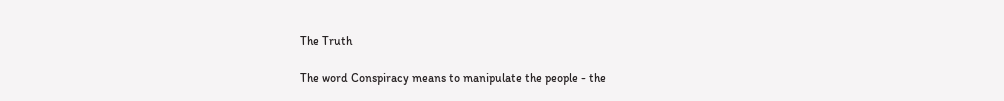The Truth

The word Conspiracy means to manipulate the people - the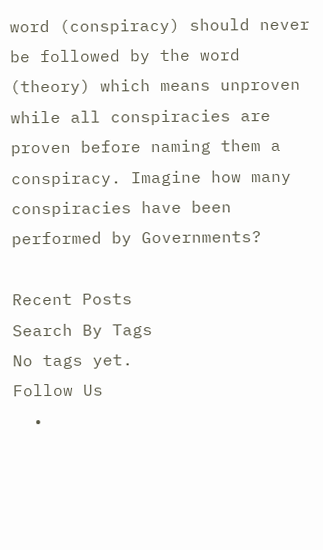word (conspiracy) should never be followed by the word (theory) which means unproven while all conspiracies are proven before naming them a conspiracy. Imagine how many conspiracies have been performed by Governments?

Recent Posts
Search By Tags
No tags yet.
Follow Us
  •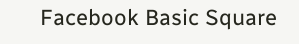Facebook Basic Square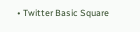• Twitter Basic Square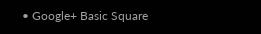• Google+ Basic Square